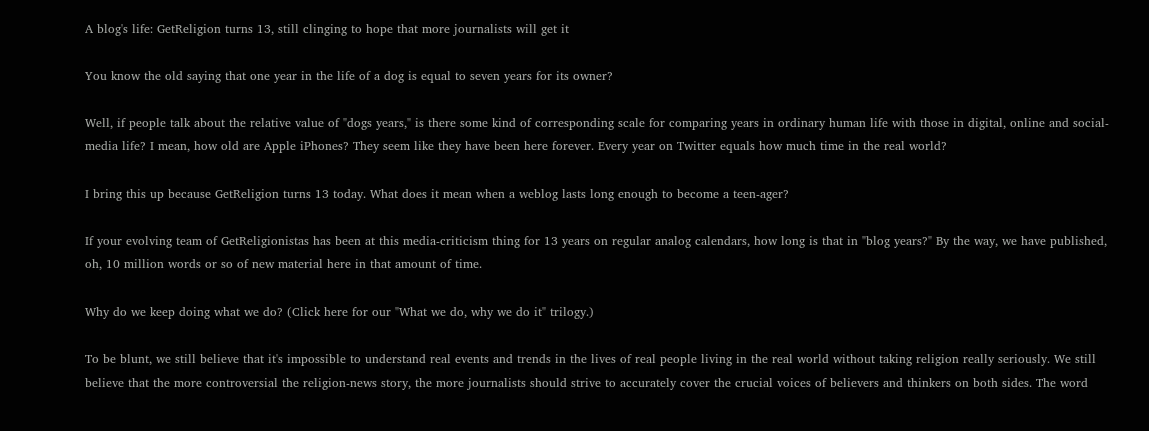A blog's life: GetReligion turns 13, still clinging to hope that more journalists will get it

You know the old saying that one year in the life of a dog is equal to seven years for its owner?

Well, if people talk about the relative value of "dogs years," is there some kind of corresponding scale for comparing years in ordinary human life with those in digital, online and social-media life? I mean, how old are Apple iPhones? They seem like they have been here forever. Every year on Twitter equals how much time in the real world?

I bring this up because GetReligion turns 13 today. What does it mean when a weblog lasts long enough to become a teen-ager?

If your evolving team of GetReligionistas has been at this media-criticism thing for 13 years on regular analog calendars, how long is that in "blog years?" By the way, we have published, oh, 10 million words or so of new material here in that amount of time.

Why do we keep doing what we do? (Click here for our "What we do, why we do it" trilogy.)

To be blunt, we still believe that it's impossible to understand real events and trends in the lives of real people living in the real world without taking religion really seriously. We still believe that the more controversial the religion-news story, the more journalists should strive to accurately cover the crucial voices of believers and thinkers on both sides. The word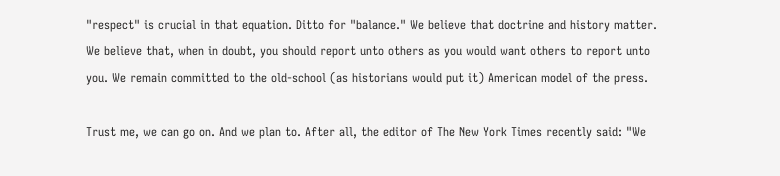"respect" is crucial in that equation. Ditto for "balance." We believe that doctrine and history matter. We believe that, when in doubt, you should report unto others as you would want others to report unto you. We remain committed to the old-school (as historians would put it) American model of the press.

Trust me, we can go on. And we plan to. After all, the editor of The New York Times recently said: "We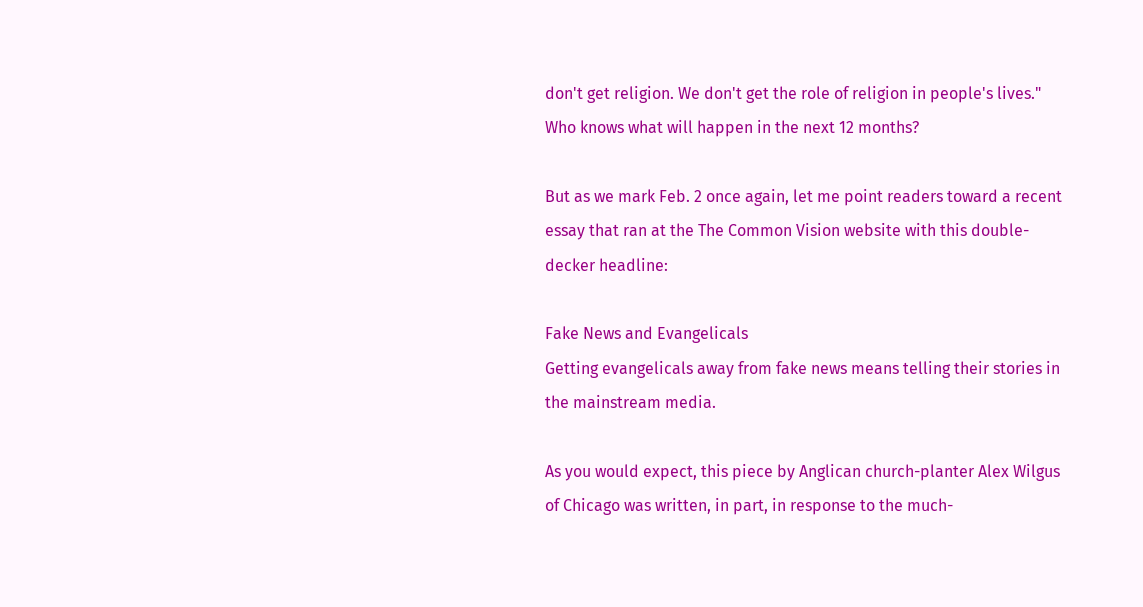don't get religion. We don't get the role of religion in people's lives." Who knows what will happen in the next 12 months?

But as we mark Feb. 2 once again, let me point readers toward a recent essay that ran at the The Common Vision website with this double-decker headline:

Fake News and Evangelicals
Getting evangelicals away from fake news means telling their stories in the mainstream media.

As you would expect, this piece by Anglican church-planter Alex Wilgus of Chicago was written, in part, in response to the much-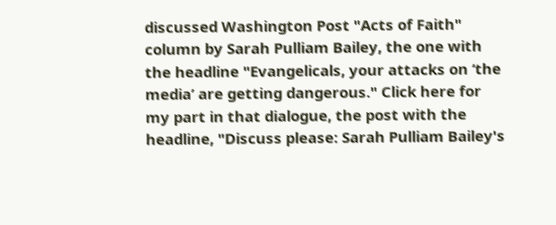discussed Washington Post "Acts of Faith" column by Sarah Pulliam Bailey, the one with the headline "Evangelicals, your attacks on ‘the media’ are getting dangerous." Click here for my part in that dialogue, the post with the headline, "Discuss please: Sarah Pulliam Bailey's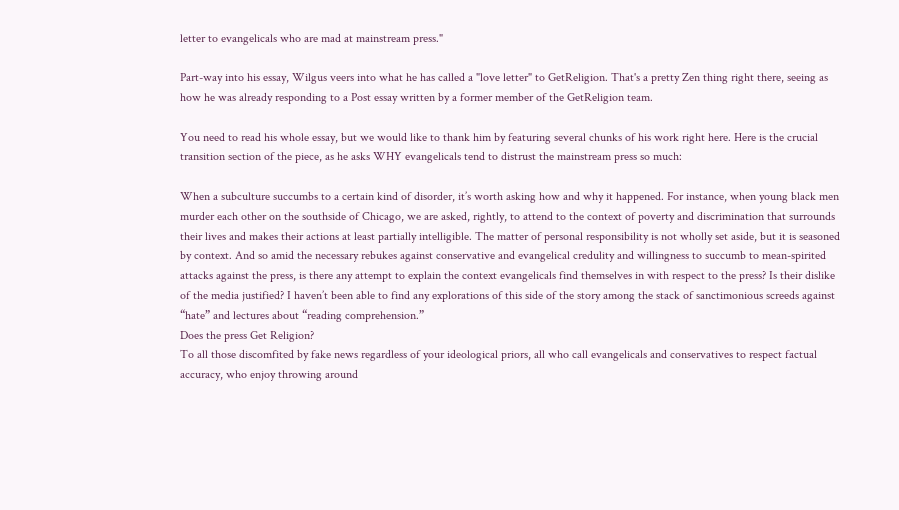letter to evangelicals who are mad at mainstream press."

Part-way into his essay, Wilgus veers into what he has called a "love letter" to GetReligion. That's a pretty Zen thing right there, seeing as how he was already responding to a Post essay written by a former member of the GetReligion team.

You need to read his whole essay, but we would like to thank him by featuring several chunks of his work right here. Here is the crucial transition section of the piece, as he asks WHY evangelicals tend to distrust the mainstream press so much:

When a subculture succumbs to a certain kind of disorder, it’s worth asking how and why it happened. For instance, when young black men murder each other on the southside of Chicago, we are asked, rightly, to attend to the context of poverty and discrimination that surrounds their lives and makes their actions at least partially intelligible. The matter of personal responsibility is not wholly set aside, but it is seasoned by context. And so amid the necessary rebukes against conservative and evangelical credulity and willingness to succumb to mean-spirited attacks against the press, is there any attempt to explain the context evangelicals find themselves in with respect to the press? Is their dislike of the media justified? I haven’t been able to find any explorations of this side of the story among the stack of sanctimonious screeds against “hate” and lectures about “reading comprehension.”
Does the press Get Religion?
To all those discomfited by fake news regardless of your ideological priors, all who call evangelicals and conservatives to respect factual accuracy, who enjoy throwing around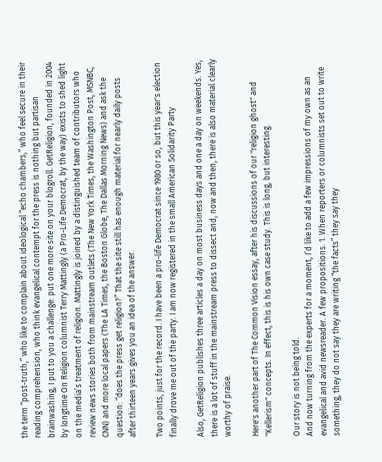the term “post-truth,” who like to complain about ideological “echo chambers,” who feel secure in their reading comprehension, who think evangelical contempt for the press is nothing but partisan brainwashing, I put to you a challenge: put one more site on your blogroll. GetReligion, founded in 2004 by longtime On Religion columnist Terry Mattingly (a Pro-Life Democrat, by the way) exists to shed light on the media’s treatment of religion. Mattingly is joined by a distinguished team of contributors who review news stories both from mainstream outlets (The New York Times, the Washington Post, MSNBC, CNN) and more local papers (The LA Times, the Boston Globe, The Dallas Morning News) and ask the question: “does the press get religion?” That the site still has enough material for nearly daily posts after thirteen years gives you an idea of the answer.

Two points, just for the record. I have been a pro-life Democrat since 1980 or so, but this year's election finally drove me out of the party. I am now registered in the small American Solidarity Party

Also, GetReligion publishes three articles a day on most business days and one a day on weekends. Yes, there is a lot of stuff in the mainstream press to dissect and, now and then, there is also material clearly worthy of praise.

Here's another part of The Common Vision essay, after his discussions of our "religion ghost" and "Kellerism" concepts. In effect, this is his own case study. This is long, but interesting.

Our story is not being told.
And now turning from the experts for a moment, I’d like to add a few impressions of my own as an evangelical and avid newsreader. A few propositions. 1. When reporters or columnists set out to write something, they do not say they are writing “the facts” they say they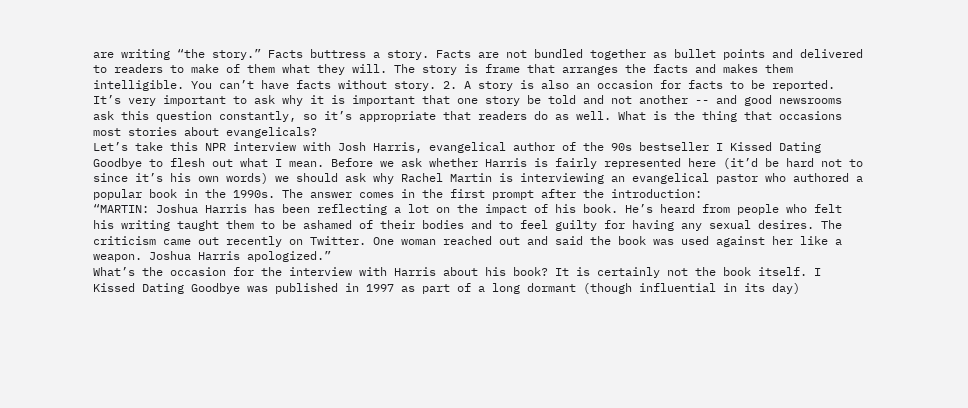are writing “the story.” Facts buttress a story. Facts are not bundled together as bullet points and delivered to readers to make of them what they will. The story is frame that arranges the facts and makes them intelligible. You can’t have facts without story. 2. A story is also an occasion for facts to be reported. It’s very important to ask why it is important that one story be told and not another -- and good newsrooms ask this question constantly, so it’s appropriate that readers do as well. What is the thing that occasions most stories about evangelicals?
Let’s take this NPR interview with Josh Harris, evangelical author of the 90s bestseller I Kissed Dating Goodbye to flesh out what I mean. Before we ask whether Harris is fairly represented here (it’d be hard not to since it’s his own words) we should ask why Rachel Martin is interviewing an evangelical pastor who authored a popular book in the 1990s. The answer comes in the first prompt after the introduction:
“MARTIN: Joshua Harris has been reflecting a lot on the impact of his book. He’s heard from people who felt his writing taught them to be ashamed of their bodies and to feel guilty for having any sexual desires. The criticism came out recently on Twitter. One woman reached out and said the book was used against her like a weapon. Joshua Harris apologized.”
What’s the occasion for the interview with Harris about his book? It is certainly not the book itself. I Kissed Dating Goodbye was published in 1997 as part of a long dormant (though influential in its day)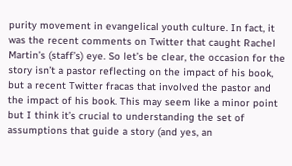purity movement in evangelical youth culture. In fact, it was the recent comments on Twitter that caught Rachel Martin’s (staff’s) eye. So let’s be clear, the occasion for the story isn’t a pastor reflecting on the impact of his book, but a recent Twitter fracas that involved the pastor and the impact of his book. This may seem like a minor point but I think it’s crucial to understanding the set of assumptions that guide a story (and yes, an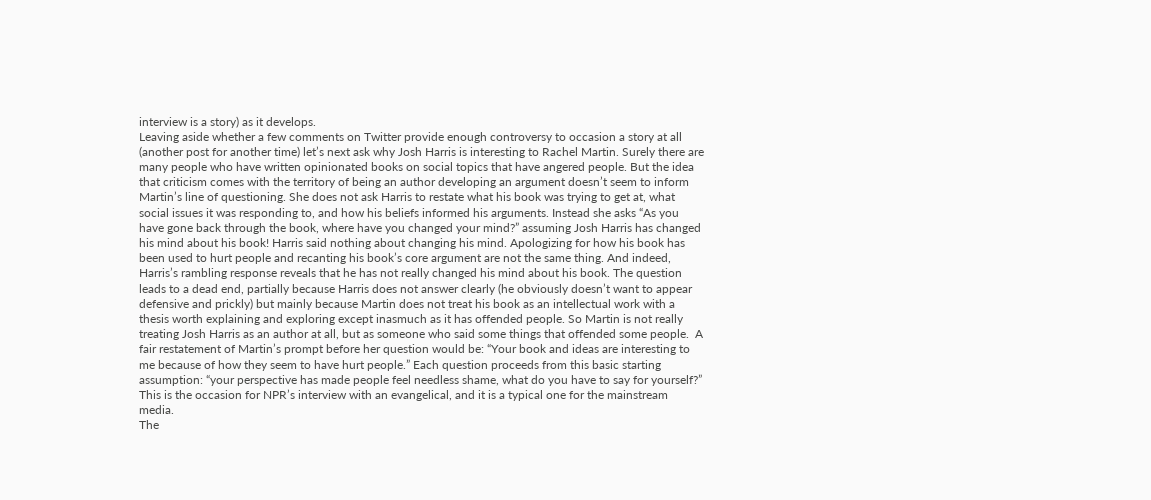interview is a story) as it develops.
Leaving aside whether a few comments on Twitter provide enough controversy to occasion a story at all (another post for another time) let’s next ask why Josh Harris is interesting to Rachel Martin. Surely there are many people who have written opinionated books on social topics that have angered people. But the idea that criticism comes with the territory of being an author developing an argument doesn’t seem to inform Martin’s line of questioning. She does not ask Harris to restate what his book was trying to get at, what social issues it was responding to, and how his beliefs informed his arguments. Instead she asks “As you have gone back through the book, where have you changed your mind?” assuming Josh Harris has changed his mind about his book! Harris said nothing about changing his mind. Apologizing for how his book has been used to hurt people and recanting his book’s core argument are not the same thing. And indeed, Harris’s rambling response reveals that he has not really changed his mind about his book. The question leads to a dead end, partially because Harris does not answer clearly (he obviously doesn’t want to appear defensive and prickly) but mainly because Martin does not treat his book as an intellectual work with a thesis worth explaining and exploring except inasmuch as it has offended people. So Martin is not really treating Josh Harris as an author at all, but as someone who said some things that offended some people.  A fair restatement of Martin’s prompt before her question would be: “Your book and ideas are interesting to me because of how they seem to have hurt people.” Each question proceeds from this basic starting assumption: “your perspective has made people feel needless shame, what do you have to say for yourself?” This is the occasion for NPR’s interview with an evangelical, and it is a typical one for the mainstream media.
The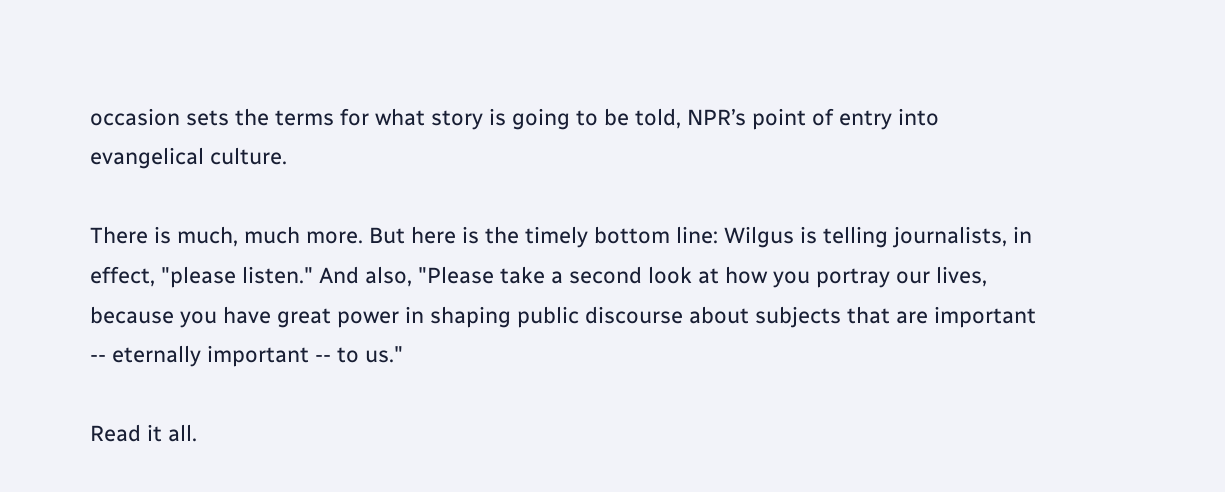occasion sets the terms for what story is going to be told, NPR’s point of entry into evangelical culture.

There is much, much more. But here is the timely bottom line: Wilgus is telling journalists, in effect, "please listen." And also, "Please take a second look at how you portray our lives, because you have great power in shaping public discourse about subjects that are important -- eternally important -- to us."

Read it all.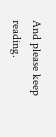And please keep reading.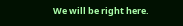We will be right here.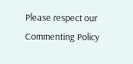Please respect our Commenting Policy